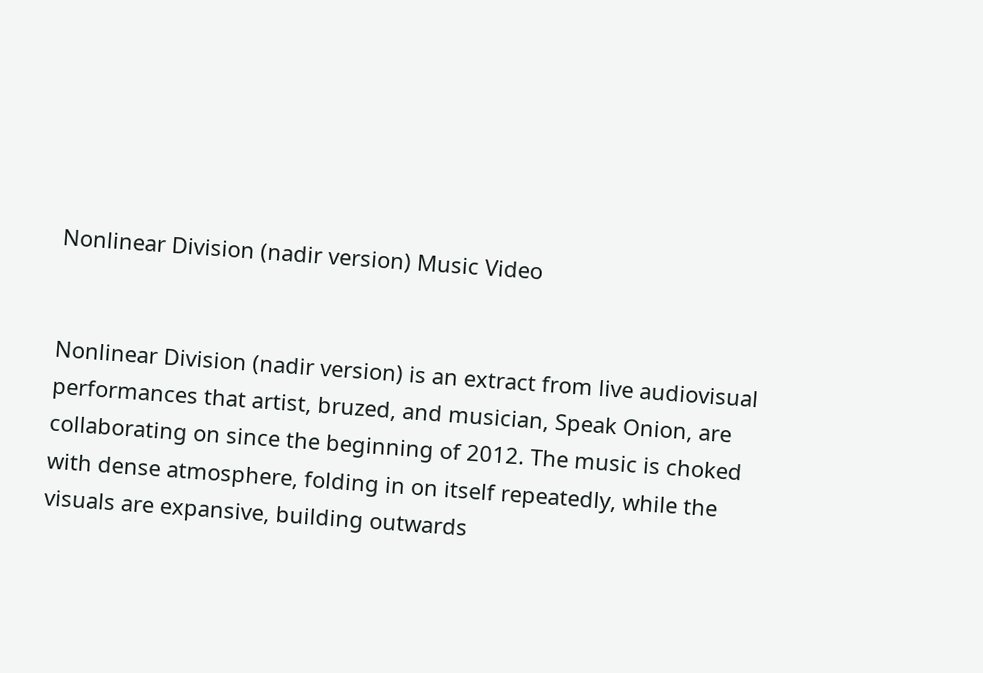Nonlinear Division (nadir version) Music Video


Nonlinear Division (nadir version) is an extract from live audiovisual performances that artist, bruzed, and musician, Speak Onion, are collaborating on since the beginning of 2012. The music is choked with dense atmosphere, folding in on itself repeatedly, while the visuals are expansive, building outwards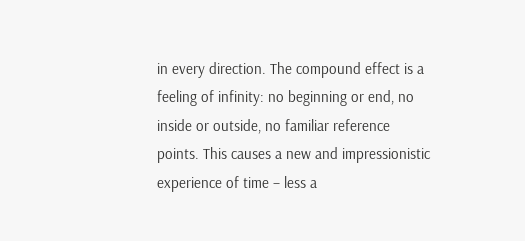in every direction. The compound effect is a feeling of infinity: no beginning or end, no inside or outside, no familiar reference points. This causes a new and impressionistic experience of time – less a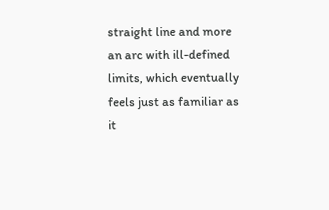straight line and more an arc with ill-defined limits, which eventually feels just as familiar as it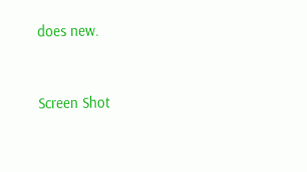does new.


Screen Shot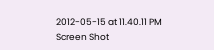2012-05-15 at 11.40.11 PM Screen Shot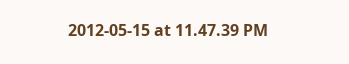2012-05-15 at 11.47.39 PM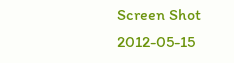Screen Shot 2012-05-15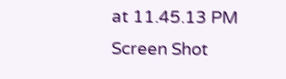at 11.45.13 PM Screen Shot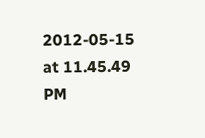2012-05-15 at 11.45.49 PM